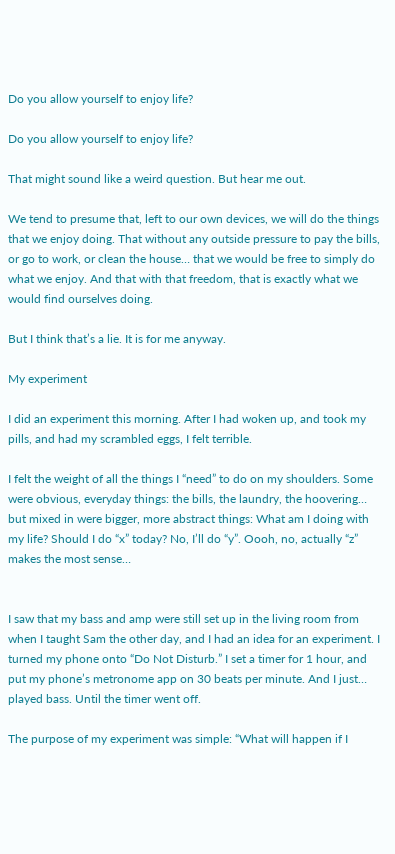Do you allow yourself to enjoy life?

Do you allow yourself to enjoy life?

That might sound like a weird question. But hear me out.

We tend to presume that, left to our own devices, we will do the things that we enjoy doing. That without any outside pressure to pay the bills, or go to work, or clean the house… that we would be free to simply do what we enjoy. And that with that freedom, that is exactly what we would find ourselves doing.

But I think that’s a lie. It is for me anyway.

My experiment

I did an experiment this morning. After I had woken up, and took my pills, and had my scrambled eggs, I felt terrible.

I felt the weight of all the things I “need” to do on my shoulders. Some were obvious, everyday things: the bills, the laundry, the hoovering… but mixed in were bigger, more abstract things: What am I doing with my life? Should I do “x” today? No, I’ll do “y”. Oooh, no, actually “z” makes the most sense…


I saw that my bass and amp were still set up in the living room from when I taught Sam the other day, and I had an idea for an experiment. I turned my phone onto “Do Not Disturb.” I set a timer for 1 hour, and put my phone’s metronome app on 30 beats per minute. And I just… played bass. Until the timer went off.

The purpose of my experiment was simple: “What will happen if I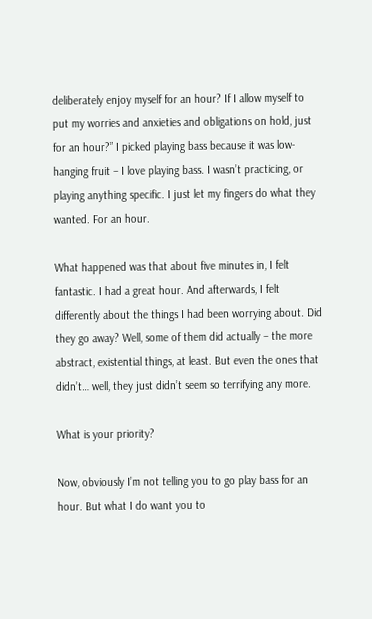deliberately enjoy myself for an hour? If I allow myself to put my worries and anxieties and obligations on hold, just for an hour?” I picked playing bass because it was low-hanging fruit – I love playing bass. I wasn’t practicing, or playing anything specific. I just let my fingers do what they wanted. For an hour.

What happened was that about five minutes in, I felt fantastic. I had a great hour. And afterwards, I felt differently about the things I had been worrying about. Did they go away? Well, some of them did actually – the more abstract, existential things, at least. But even the ones that didn’t… well, they just didn’t seem so terrifying any more.

What is your priority?

Now, obviously I’m not telling you to go play bass for an hour. But what I do want you to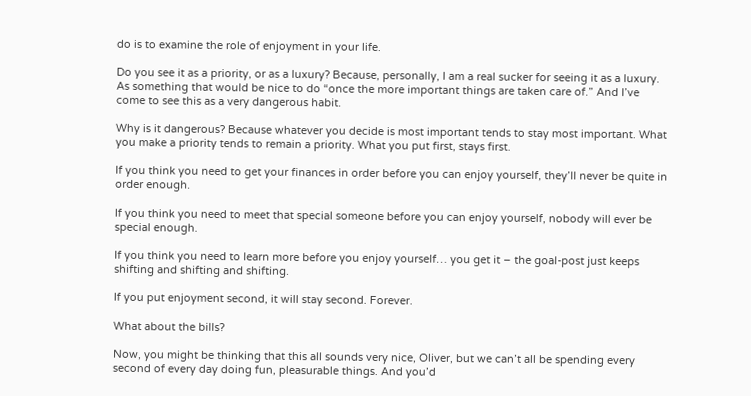do is to examine the role of enjoyment in your life.

Do you see it as a priority, or as a luxury? Because, personally, I am a real sucker for seeing it as a luxury. As something that would be nice to do “once the more important things are taken care of.” And I’ve come to see this as a very dangerous habit.

Why is it dangerous? Because whatever you decide is most important tends to stay most important. What you make a priority tends to remain a priority. What you put first, stays first.

If you think you need to get your finances in order before you can enjoy yourself, they’ll never be quite in order enough.

If you think you need to meet that special someone before you can enjoy yourself, nobody will ever be special enough.

If you think you need to learn more before you enjoy yourself… you get it – the goal-post just keeps shifting and shifting and shifting.

If you put enjoyment second, it will stay second. Forever.

What about the bills?

Now, you might be thinking that this all sounds very nice, Oliver, but we can’t all be spending every second of every day doing fun, pleasurable things. And you’d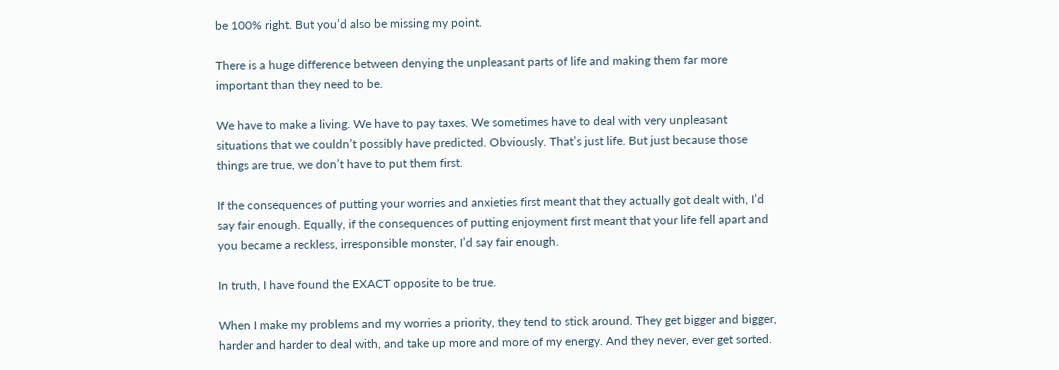be 100% right. But you’d also be missing my point.

There is a huge difference between denying the unpleasant parts of life and making them far more important than they need to be.

We have to make a living. We have to pay taxes. We sometimes have to deal with very unpleasant situations that we couldn’t possibly have predicted. Obviously. That’s just life. But just because those things are true, we don’t have to put them first.

If the consequences of putting your worries and anxieties first meant that they actually got dealt with, I’d say fair enough. Equally, if the consequences of putting enjoyment first meant that your life fell apart and you became a reckless, irresponsible monster, I’d say fair enough.

In truth, I have found the EXACT opposite to be true.

When I make my problems and my worries a priority, they tend to stick around. They get bigger and bigger, harder and harder to deal with, and take up more and more of my energy. And they never, ever get sorted.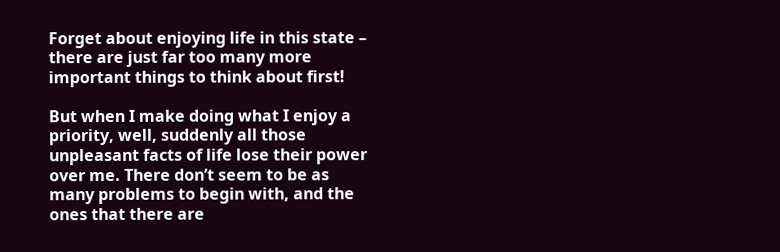Forget about enjoying life in this state – there are just far too many more important things to think about first!

But when I make doing what I enjoy a priority, well, suddenly all those unpleasant facts of life lose their power over me. There don’t seem to be as many problems to begin with, and the ones that there are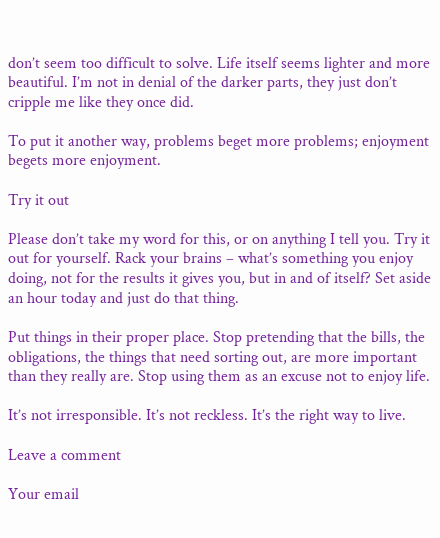don’t seem too difficult to solve. Life itself seems lighter and more beautiful. I’m not in denial of the darker parts, they just don’t cripple me like they once did.

To put it another way, problems beget more problems; enjoyment begets more enjoyment.

Try it out

Please don’t take my word for this, or on anything I tell you. Try it out for yourself. Rack your brains – what’s something you enjoy doing, not for the results it gives you, but in and of itself? Set aside an hour today and just do that thing.

Put things in their proper place. Stop pretending that the bills, the obligations, the things that need sorting out, are more important than they really are. Stop using them as an excuse not to enjoy life.

It’s not irresponsible. It’s not reckless. It’s the right way to live.

Leave a comment

Your email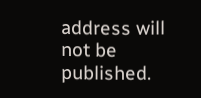address will not be published.